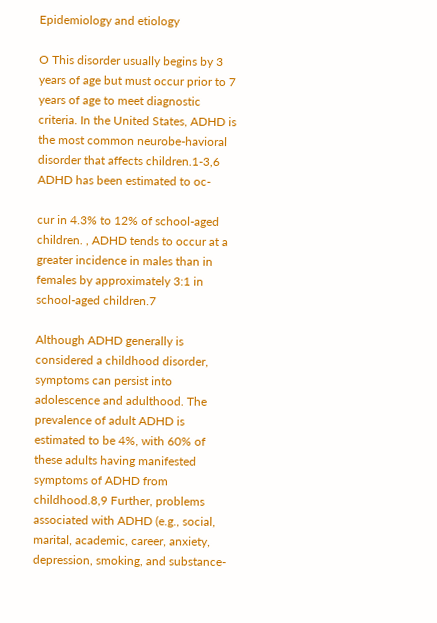Epidemiology and etiology

O This disorder usually begins by 3 years of age but must occur prior to 7 years of age to meet diagnostic criteria. In the United States, ADHD is the most common neurobe-havioral disorder that affects children.1-3,6 ADHD has been estimated to oc-

cur in 4.3% to 12% of school-aged children. , ADHD tends to occur at a greater incidence in males than in females by approximately 3:1 in school-aged children.7

Although ADHD generally is considered a childhood disorder, symptoms can persist into adolescence and adulthood. The prevalence of adult ADHD is estimated to be 4%, with 60% of these adults having manifested symptoms of ADHD from childhood.8,9 Further, problems associated with ADHD (e.g., social, marital, academic, career, anxiety, depression, smoking, and substance-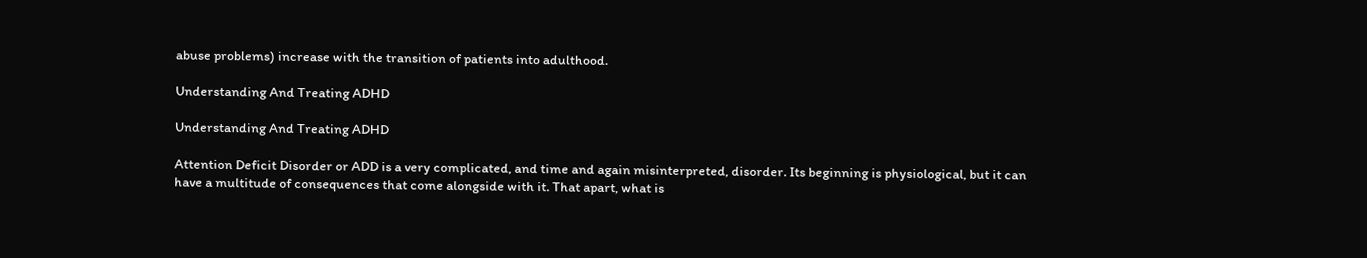abuse problems) increase with the transition of patients into adulthood.

Understanding And Treating ADHD

Understanding And Treating ADHD

Attention Deficit Disorder or ADD is a very complicated, and time and again misinterpreted, disorder. Its beginning is physiological, but it can have a multitude of consequences that come alongside with it. That apart, what is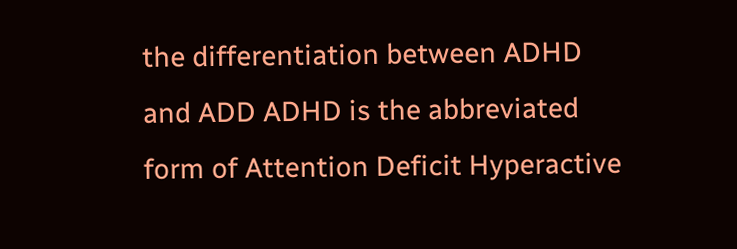the differentiation between ADHD and ADD ADHD is the abbreviated form of Attention Deficit Hyperactive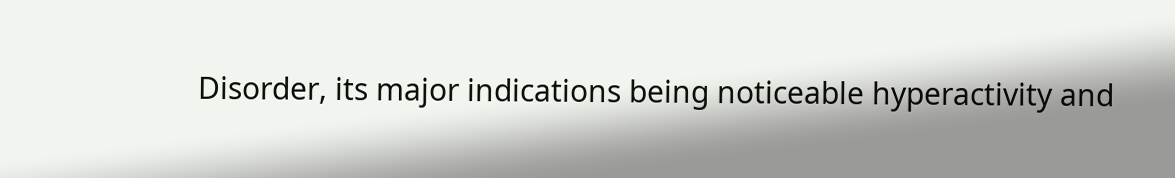Disorder, its major indications being noticeable hyperactivity and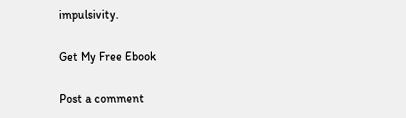impulsivity.

Get My Free Ebook

Post a comment